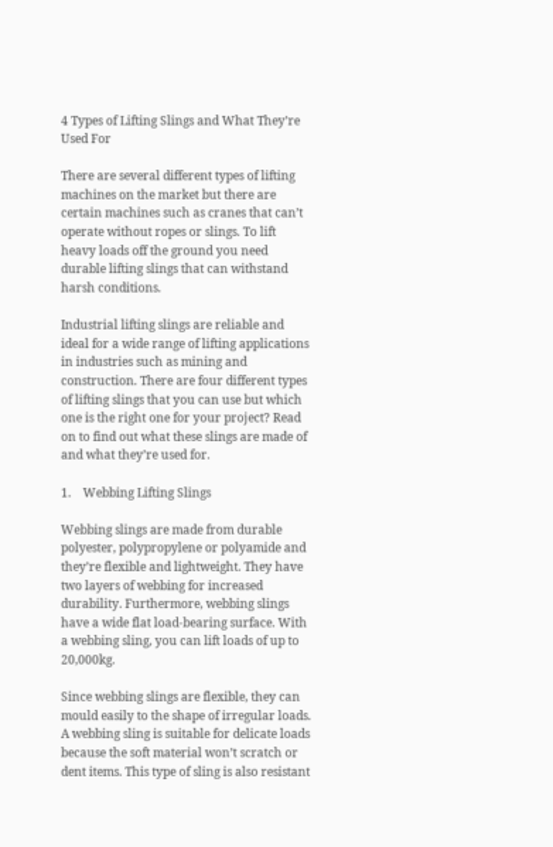4 Types of Lifting Slings and What They’re Used For

There are several different types of lifting machines on the market but there are certain machines such as cranes that can’t operate without ropes or slings. To lift heavy loads off the ground you need durable lifting slings that can withstand harsh conditions.

Industrial lifting slings are reliable and ideal for a wide range of lifting applications in industries such as mining and construction. There are four different types of lifting slings that you can use but which one is the right one for your project? Read on to find out what these slings are made of and what they’re used for.

1.    Webbing Lifting Slings

Webbing slings are made from durable polyester, polypropylene or polyamide and they’re flexible and lightweight. They have two layers of webbing for increased durability. Furthermore, webbing slings have a wide flat load-bearing surface. With a webbing sling, you can lift loads of up to 20,000kg.

Since webbing slings are flexible, they can mould easily to the shape of irregular loads. A webbing sling is suitable for delicate loads because the soft material won’t scratch or dent items. This type of sling is also resistant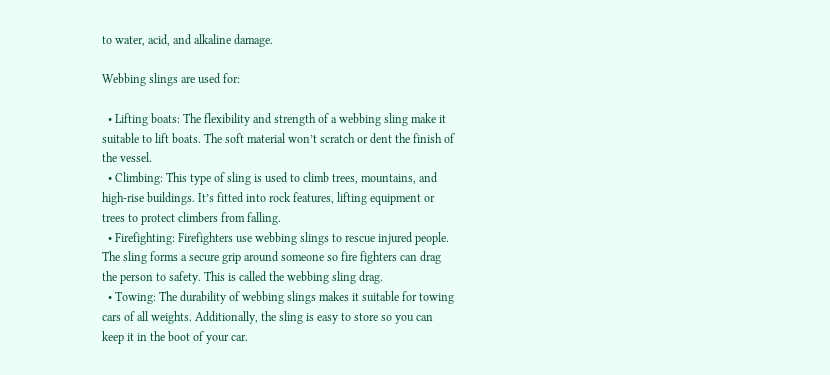to water, acid, and alkaline damage.

Webbing slings are used for:

  • Lifting boats: The flexibility and strength of a webbing sling make it suitable to lift boats. The soft material won’t scratch or dent the finish of the vessel.
  • Climbing: This type of sling is used to climb trees, mountains, and high-rise buildings. It’s fitted into rock features, lifting equipment or trees to protect climbers from falling.
  • Firefighting: Firefighters use webbing slings to rescue injured people. The sling forms a secure grip around someone so fire fighters can drag the person to safety. This is called the webbing sling drag.
  • Towing: The durability of webbing slings makes it suitable for towing cars of all weights. Additionally, the sling is easy to store so you can keep it in the boot of your car.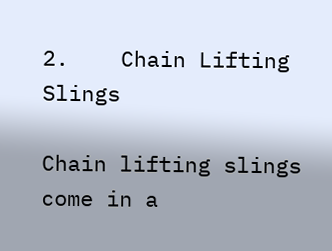2.    Chain Lifting Slings

Chain lifting slings come in a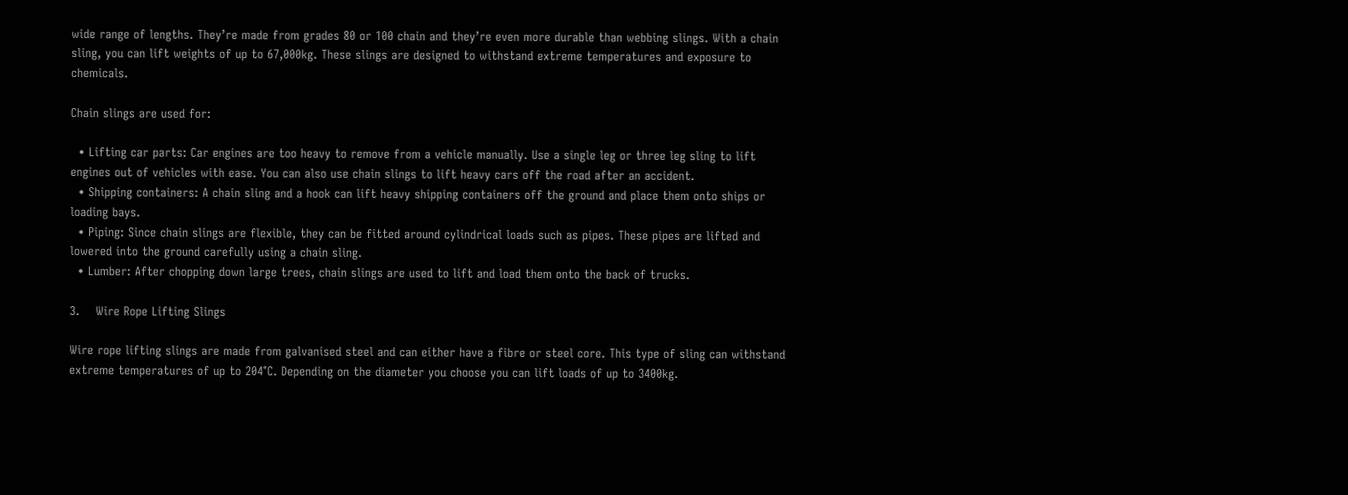wide range of lengths. They’re made from grades 80 or 100 chain and they’re even more durable than webbing slings. With a chain sling, you can lift weights of up to 67,000kg. These slings are designed to withstand extreme temperatures and exposure to chemicals.

Chain slings are used for:

  • Lifting car parts: Car engines are too heavy to remove from a vehicle manually. Use a single leg or three leg sling to lift engines out of vehicles with ease. You can also use chain slings to lift heavy cars off the road after an accident.
  • Shipping containers: A chain sling and a hook can lift heavy shipping containers off the ground and place them onto ships or loading bays.
  • Piping: Since chain slings are flexible, they can be fitted around cylindrical loads such as pipes. These pipes are lifted and lowered into the ground carefully using a chain sling.
  • Lumber: After chopping down large trees, chain slings are used to lift and load them onto the back of trucks.

3.    Wire Rope Lifting Slings

Wire rope lifting slings are made from galvanised steel and can either have a fibre or steel core. This type of sling can withstand extreme temperatures of up to 204°C. Depending on the diameter you choose you can lift loads of up to 3400kg.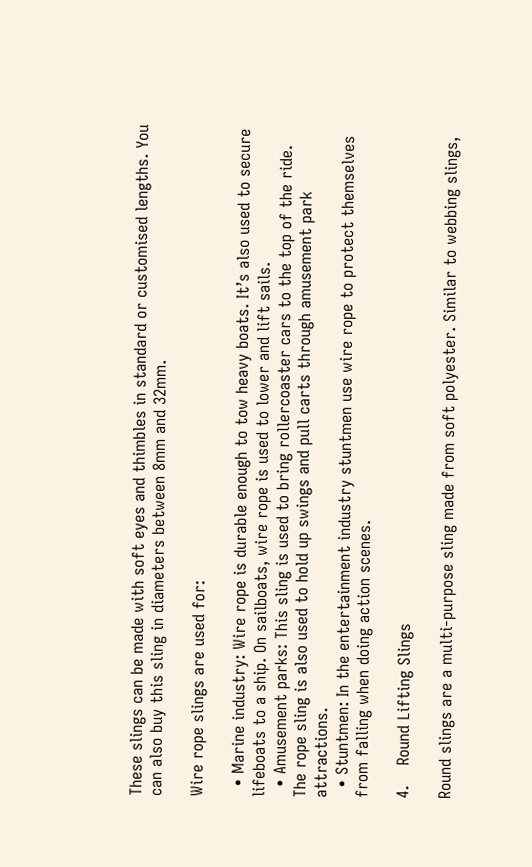These slings can be made with soft eyes and thimbles in standard or customised lengths. You can also buy this sling in diameters between 8mm and 32mm.

Wire rope slings are used for:

  • Marine industry: Wire rope is durable enough to tow heavy boats. It’s also used to secure lifeboats to a ship. On sailboats, wire rope is used to lower and lift sails.
  • Amusement parks: This sling is used to bring rollercoaster cars to the top of the ride. The rope sling is also used to hold up swings and pull carts through amusement park attractions.
  • Stuntmen: In the entertainment industry stuntmen use wire rope to protect themselves from falling when doing action scenes.

4.    Round Lifting Slings

Round slings are a multi-purpose sling made from soft polyester. Similar to webbing slings,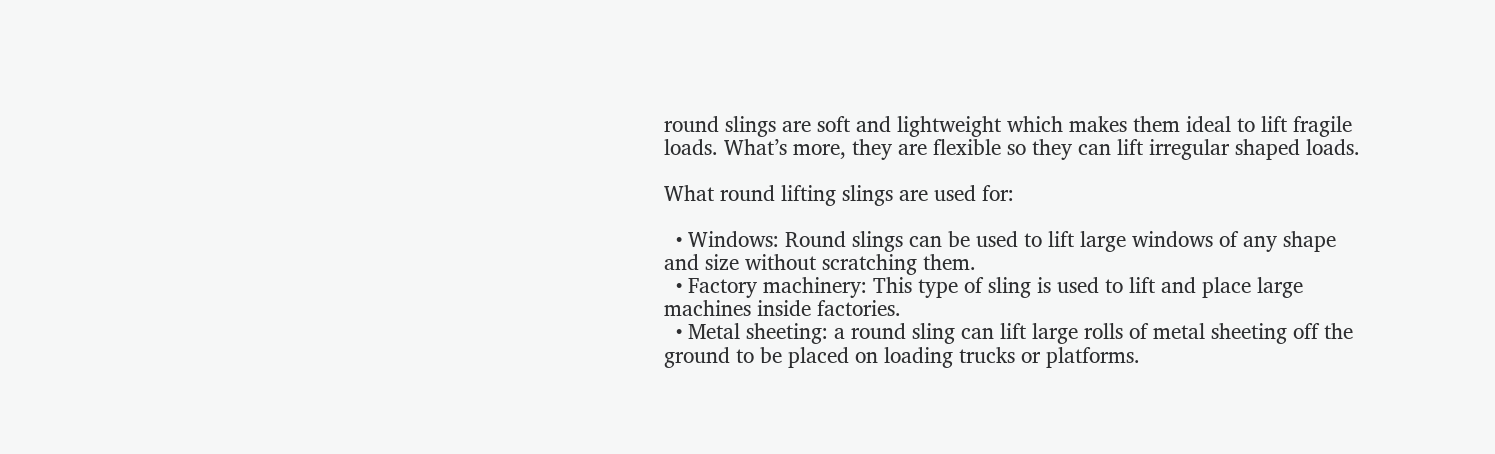round slings are soft and lightweight which makes them ideal to lift fragile loads. What’s more, they are flexible so they can lift irregular shaped loads.

What round lifting slings are used for:

  • Windows: Round slings can be used to lift large windows of any shape and size without scratching them.
  • Factory machinery: This type of sling is used to lift and place large machines inside factories.
  • Metal sheeting: a round sling can lift large rolls of metal sheeting off the ground to be placed on loading trucks or platforms.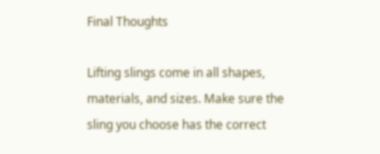Final Thoughts

Lifting slings come in all shapes, materials, and sizes. Make sure the sling you choose has the correct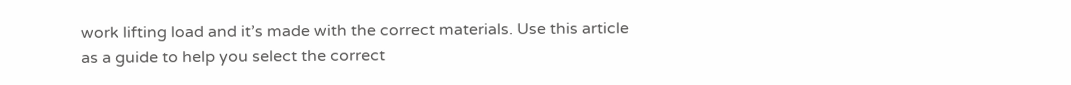work lifting load and it’s made with the correct materials. Use this article as a guide to help you select the correct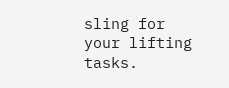sling for your lifting tasks.